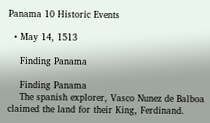Panama 10 Historic Events

  • May 14, 1513

    Finding Panama

    Finding Panama
    The spanish explorer, Vasco Nunez de Balboa claimed the land for their King, Ferdinand.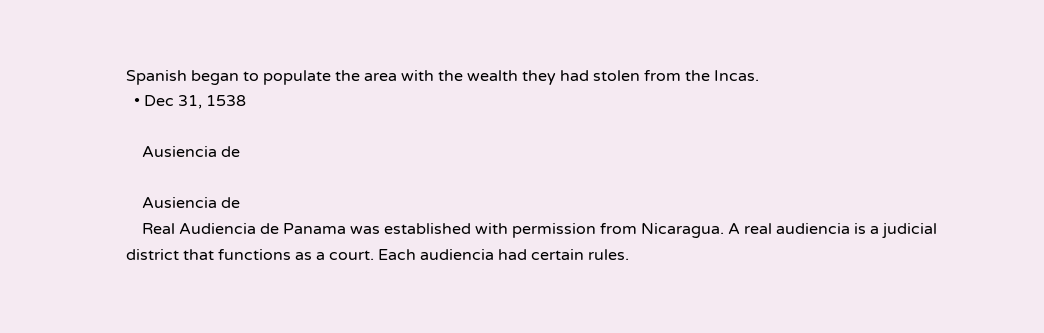Spanish began to populate the area with the wealth they had stolen from the Incas.
  • Dec 31, 1538

    Ausiencia de

    Ausiencia de
    Real Audiencia de Panama was established with permission from Nicaragua. A real audiencia is a judicial district that functions as a court. Each audiencia had certain rules.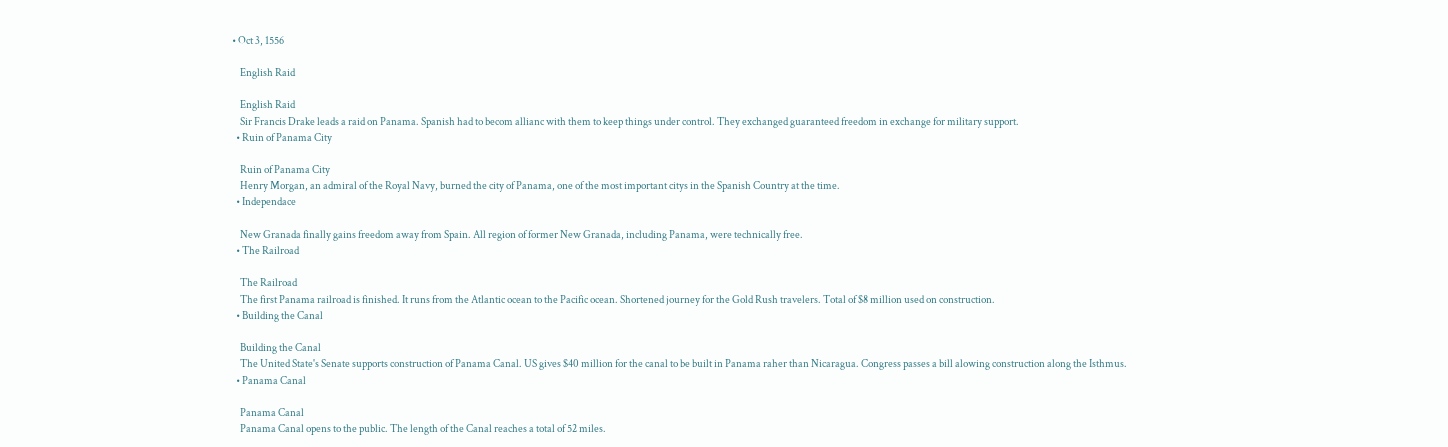• Oct 3, 1556

    English Raid

    English Raid
    Sir Francis Drake leads a raid on Panama. Spanish had to becom allianc with them to keep things under control. They exchanged guaranteed freedom in exchange for military support.
  • Ruin of Panama City

    Ruin of Panama City
    Henry Morgan, an admiral of the Royal Navy, burned the city of Panama, one of the most important citys in the Spanish Country at the time.
  • Independace

    New Granada finally gains freedom away from Spain. All region of former New Granada, including Panama, were technically free.
  • The Railroad

    The Railroad
    The first Panama railroad is finished. It runs from the Atlantic ocean to the Pacific ocean. Shortened journey for the Gold Rush travelers. Total of $8 million used on construction.
  • Building the Canal

    Building the Canal
    The United State's Senate supports construction of Panama Canal. US gives $40 million for the canal to be built in Panama raher than Nicaragua. Congress passes a bill alowing construction along the Isthmus.
  • Panama Canal

    Panama Canal
    Panama Canal opens to the public. The length of the Canal reaches a total of 52 miles.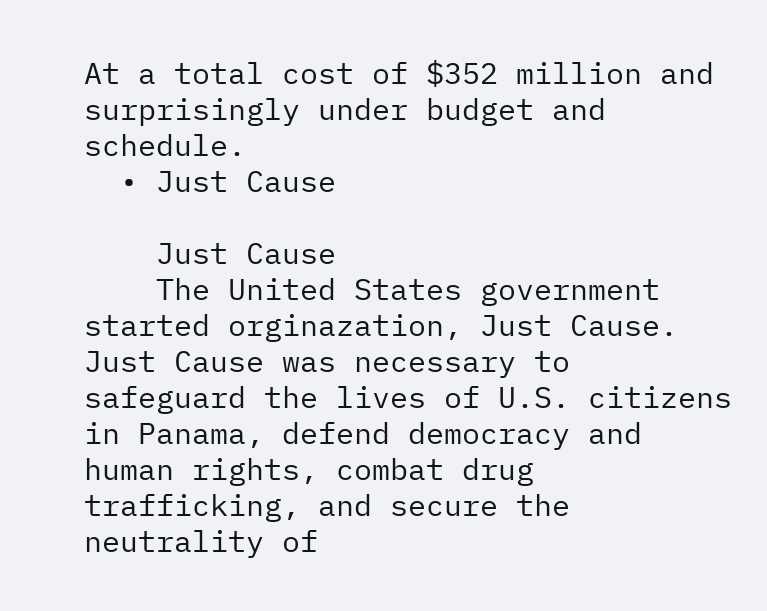At a total cost of $352 million and surprisingly under budget and schedule.
  • Just Cause

    Just Cause
    The United States government started orginazation, Just Cause. Just Cause was necessary to safeguard the lives of U.S. citizens in Panama, defend democracy and human rights, combat drug trafficking, and secure the neutrality of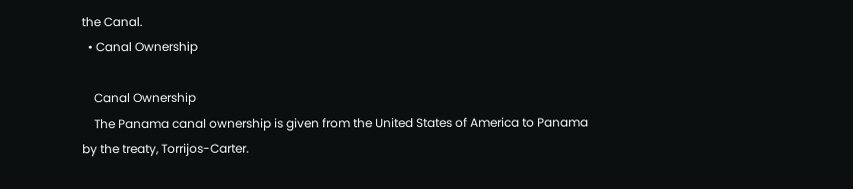the Canal.
  • Canal Ownership

    Canal Ownership
    The Panama canal ownership is given from the United States of America to Panama by the treaty, Torrijos-Carter.